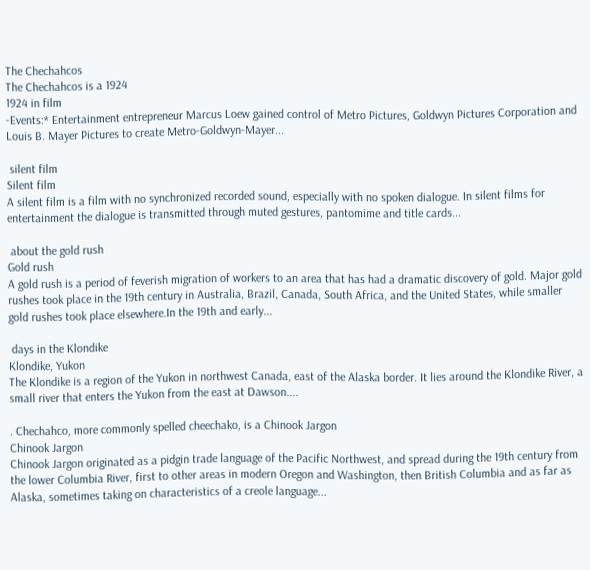The Chechahcos
The Chechahcos is a 1924
1924 in film
-Events:* Entertainment entrepreneur Marcus Loew gained control of Metro Pictures, Goldwyn Pictures Corporation and Louis B. Mayer Pictures to create Metro-Goldwyn-Mayer...

 silent film
Silent film
A silent film is a film with no synchronized recorded sound, especially with no spoken dialogue. In silent films for entertainment the dialogue is transmitted through muted gestures, pantomime and title cards...

 about the gold rush
Gold rush
A gold rush is a period of feverish migration of workers to an area that has had a dramatic discovery of gold. Major gold rushes took place in the 19th century in Australia, Brazil, Canada, South Africa, and the United States, while smaller gold rushes took place elsewhere.In the 19th and early...

 days in the Klondike
Klondike, Yukon
The Klondike is a region of the Yukon in northwest Canada, east of the Alaska border. It lies around the Klondike River, a small river that enters the Yukon from the east at Dawson....

. Chechahco, more commonly spelled cheechako, is a Chinook Jargon
Chinook Jargon
Chinook Jargon originated as a pidgin trade language of the Pacific Northwest, and spread during the 19th century from the lower Columbia River, first to other areas in modern Oregon and Washington, then British Columbia and as far as Alaska, sometimes taking on characteristics of a creole language...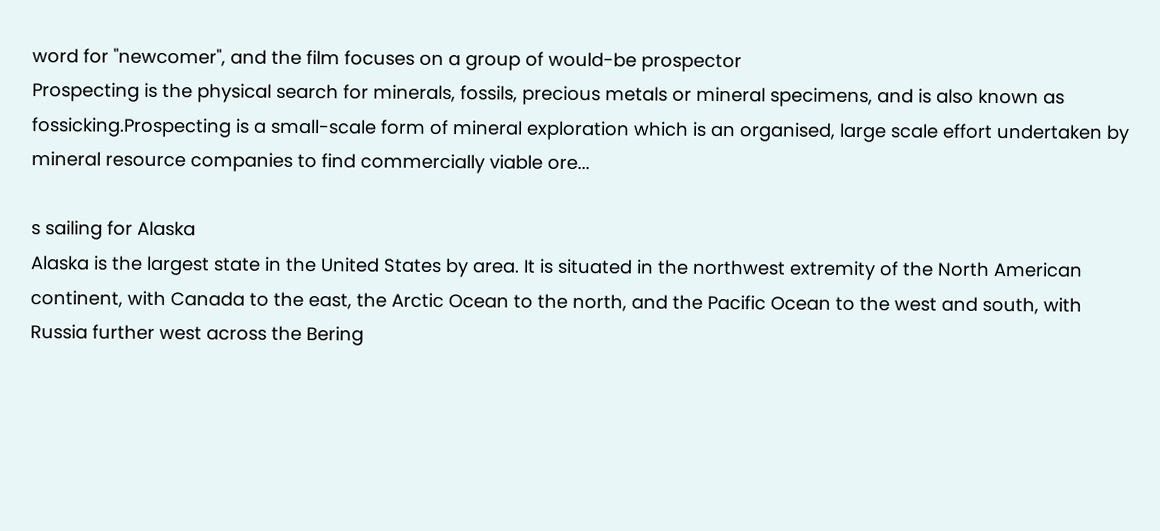word for "newcomer", and the film focuses on a group of would-be prospector
Prospecting is the physical search for minerals, fossils, precious metals or mineral specimens, and is also known as fossicking.Prospecting is a small-scale form of mineral exploration which is an organised, large scale effort undertaken by mineral resource companies to find commercially viable ore...

s sailing for Alaska
Alaska is the largest state in the United States by area. It is situated in the northwest extremity of the North American continent, with Canada to the east, the Arctic Ocean to the north, and the Pacific Ocean to the west and south, with Russia further west across the Bering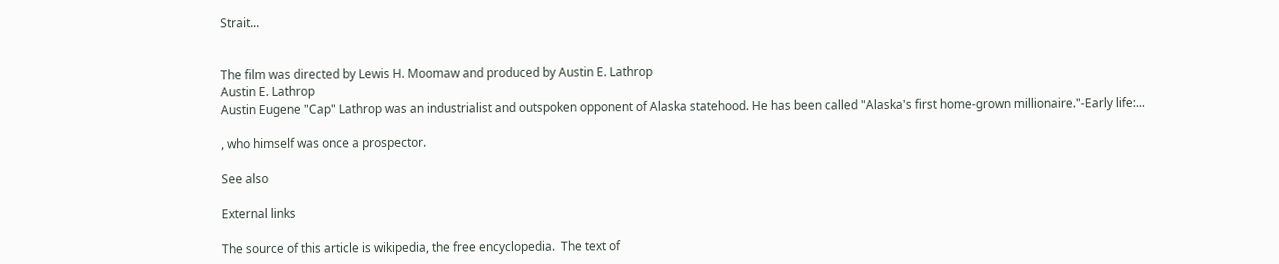Strait...


The film was directed by Lewis H. Moomaw and produced by Austin E. Lathrop
Austin E. Lathrop
Austin Eugene "Cap" Lathrop was an industrialist and outspoken opponent of Alaska statehood. He has been called "Alaska's first home-grown millionaire."-Early life:...

, who himself was once a prospector.

See also

External links

The source of this article is wikipedia, the free encyclopedia.  The text of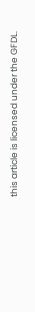this article is licensed under the GFDL.